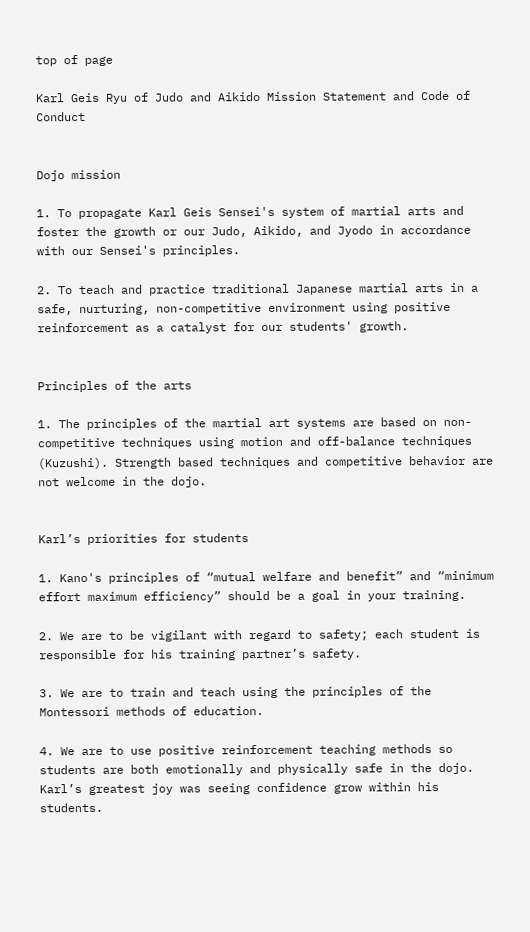top of page

Karl Geis Ryu of Judo and Aikido Mission Statement and Code of Conduct


Dojo mission

1. To propagate Karl Geis Sensei's system of martial arts and foster the growth or our Judo, Aikido, and Jyodo in accordance with our Sensei's principles.

2. To teach and practice traditional Japanese martial arts in a safe, nurturing, non-competitive environment using positive reinforcement as a catalyst for our students' growth.


Principles of the arts

1. The principles of the martial art systems are based on non-competitive techniques using motion and off-balance techniques (Kuzushi). Strength based techniques and competitive behavior are not welcome in the dojo.


Karl’s priorities for students

1. Kano's principles of “mutual welfare and benefit” and “minimum effort maximum efficiency” should be a goal in your training.

2. We are to be vigilant with regard to safety; each student is responsible for his training partner’s safety.

3. We are to train and teach using the principles of the Montessori methods of education.

4. We are to use positive reinforcement teaching methods so students are both emotionally and physically safe in the dojo. Karl’s greatest joy was seeing confidence grow within his students.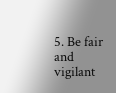5. Be fair and vigilant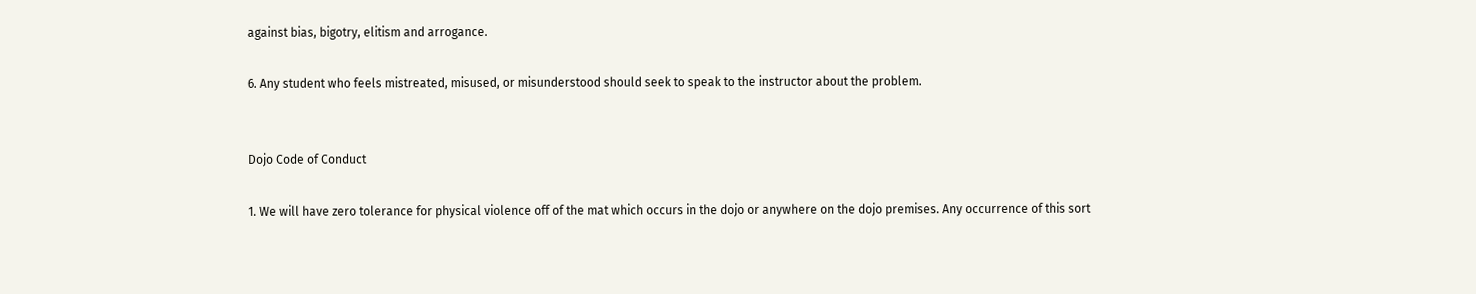against bias, bigotry, elitism and arrogance.

6. Any student who feels mistreated, misused, or misunderstood should seek to speak to the instructor about the problem.


Dojo Code of Conduct

1. We will have zero tolerance for physical violence off of the mat which occurs in the dojo or anywhere on the dojo premises. Any occurrence of this sort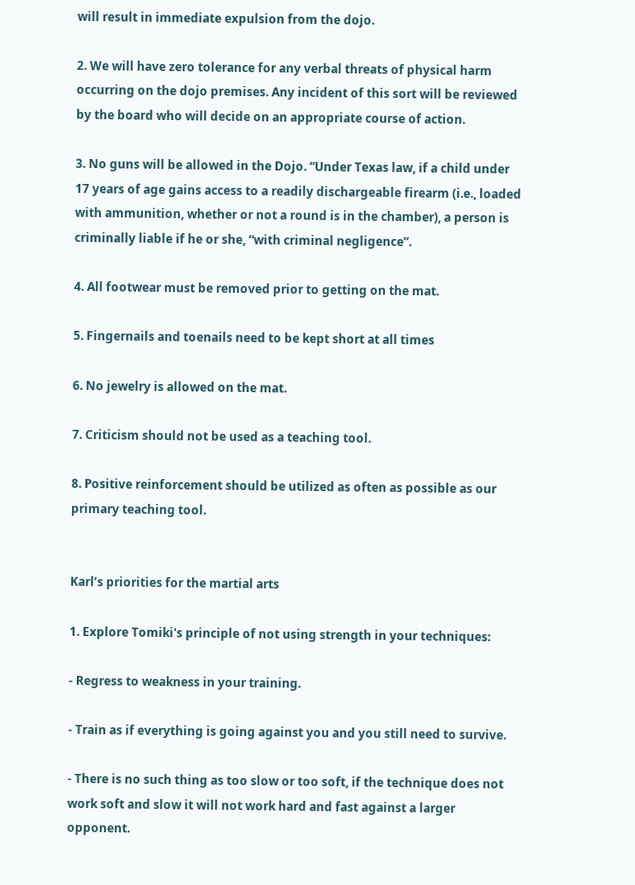will result in immediate expulsion from the dojo.

2. We will have zero tolerance for any verbal threats of physical harm occurring on the dojo premises. Any incident of this sort will be reviewed by the board who will decide on an appropriate course of action.

3. No guns will be allowed in the Dojo. “Under Texas law, if a child under 17 years of age gains access to a readily dischargeable firearm (i.e., loaded with ammunition, whether or not a round is in the chamber), a person is criminally liable if he or she, “with criminal negligence”.

4. All footwear must be removed prior to getting on the mat.

5. Fingernails and toenails need to be kept short at all times

6. No jewelry is allowed on the mat.

7. Criticism should not be used as a teaching tool.

8. Positive reinforcement should be utilized as often as possible as our primary teaching tool.


Karl’s priorities for the martial arts

1. Explore Tomiki's principle of not using strength in your techniques:

- Regress to weakness in your training.

- Train as if everything is going against you and you still need to survive.

- There is no such thing as too slow or too soft, if the technique does not work soft and slow it will not work hard and fast against a larger opponent.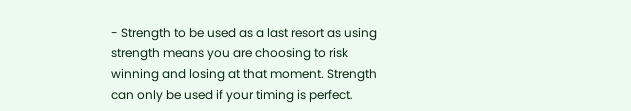- Strength to be used as a last resort as using strength means you are choosing to risk winning and losing at that moment. Strength can only be used if your timing is perfect.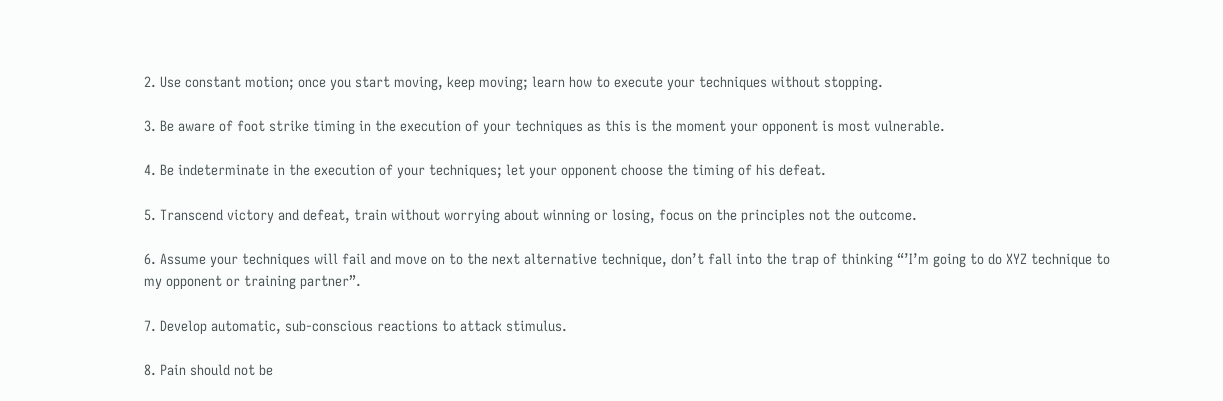2. Use constant motion; once you start moving, keep moving; learn how to execute your techniques without stopping.

3. Be aware of foot strike timing in the execution of your techniques as this is the moment your opponent is most vulnerable.

4. Be indeterminate in the execution of your techniques; let your opponent choose the timing of his defeat.

5. Transcend victory and defeat, train without worrying about winning or losing, focus on the principles not the outcome.

6. Assume your techniques will fail and move on to the next alternative technique, don’t fall into the trap of thinking “’I’m going to do XYZ technique to my opponent or training partner”.

7. Develop automatic, sub-conscious reactions to attack stimulus.

8. Pain should not be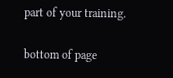part of your training.

bottom of page